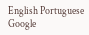English Portuguese
Google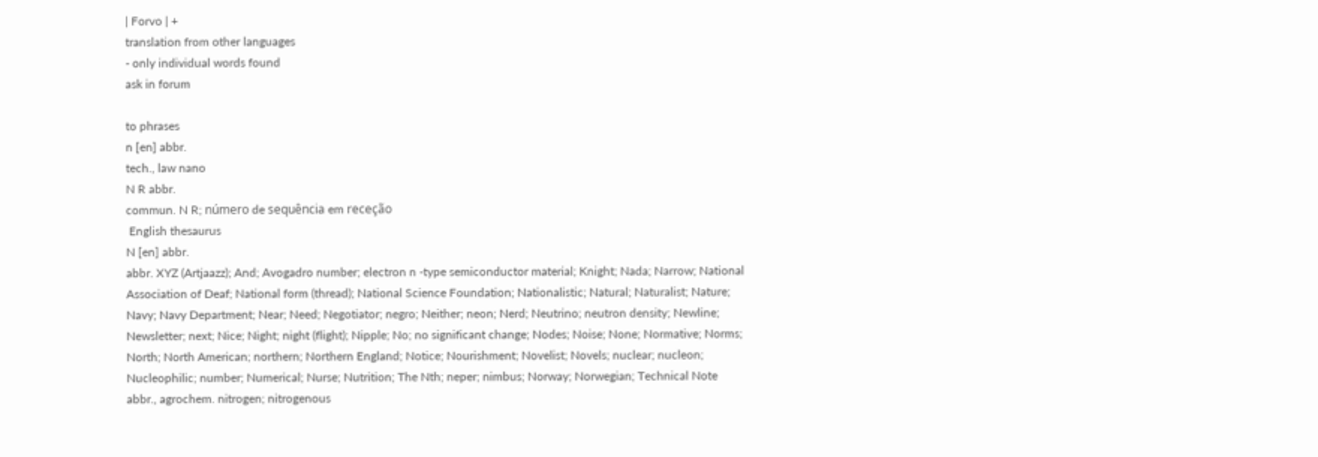| Forvo | +
translation from other languages
- only individual words found
ask in forum

to phrases
n [en] abbr.
tech., law nano
N R abbr.
commun. N R; número de sequência em receção
 English thesaurus
N [en] abbr.
abbr. XYZ (Artjaazz); And; Avogadro number; electron n -type semiconductor material; Knight; Nada; Narrow; National Association of Deaf; National form (thread); National Science Foundation; Nationalistic; Natural; Naturalist; Nature; Navy; Navy Department; Near; Need; Negotiator; negro; Neither; neon; Nerd; Neutrino; neutron density; Newline; Newsletter; next; Nice; Night; night (flight); Nipple; No; no significant change; Nodes; Noise; None; Normative; Norms; North; North American; northern; Northern England; Notice; Nourishment; Novelist; Novels; nuclear; nucleon; Nucleophilic; number; Numerical; Nurse; Nutrition; The Nth; neper; nimbus; Norway; Norwegian; Technical Note
abbr., agrochem. nitrogen; nitrogenous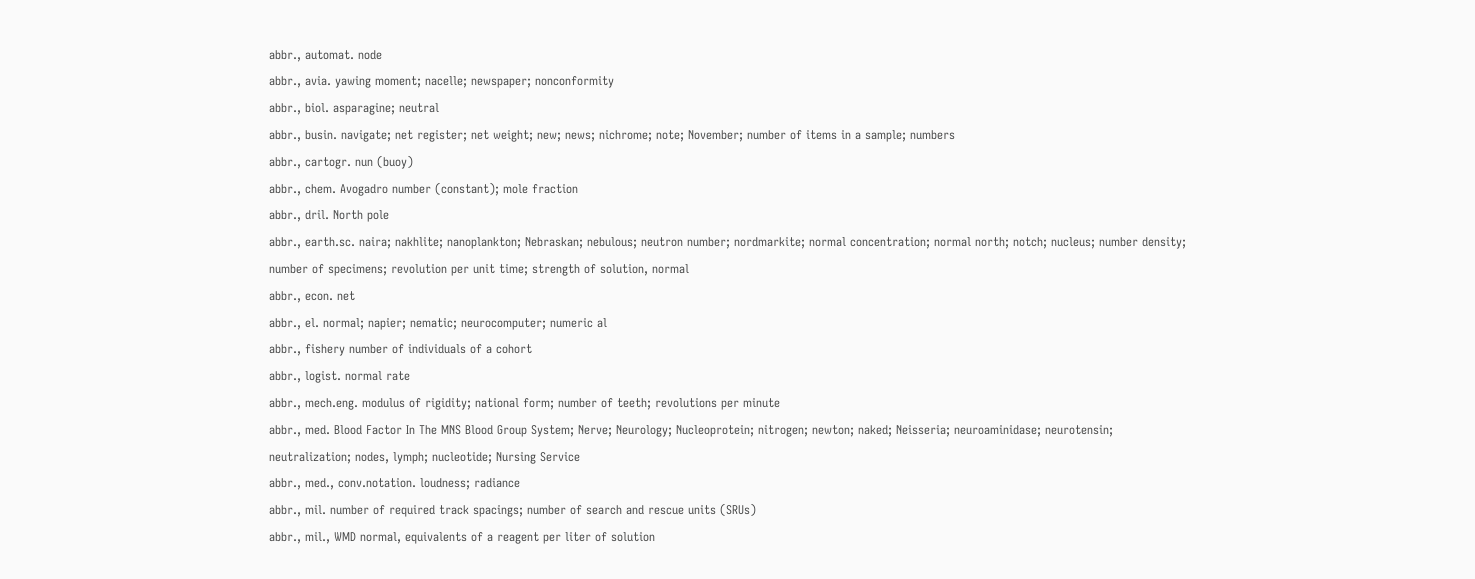abbr., automat. node
abbr., avia. yawing moment; nacelle; newspaper; nonconformity
abbr., biol. asparagine; neutral
abbr., busin. navigate; net register; net weight; new; news; nichrome; note; November; number of items in a sample; numbers
abbr., cartogr. nun (buoy)
abbr., chem. Avogadro number (constant); mole fraction
abbr., dril. North pole
abbr., earth.sc. naira; nakhlite; nanoplankton; Nebraskan; nebulous; neutron number; nordmarkite; normal concentration; normal north; notch; nucleus; number density; number of specimens; revolution per unit time; strength of solution, normal
abbr., econ. net
abbr., el. normal; napier; nematic; neurocomputer; numeric al
abbr., fishery number of individuals of a cohort
abbr., logist. normal rate
abbr., mech.eng. modulus of rigidity; national form; number of teeth; revolutions per minute
abbr., med. Blood Factor In The MNS Blood Group System; Nerve; Neurology; Nucleoprotein; nitrogen; newton; naked; Neisseria; neuroaminidase; neurotensin; neutralization; nodes, lymph; nucleotide; Nursing Service
abbr., med., conv.notation. loudness; radiance
abbr., mil. number of required track spacings; number of search and rescue units (SRUs)
abbr., mil., WMD normal, equivalents of a reagent per liter of solution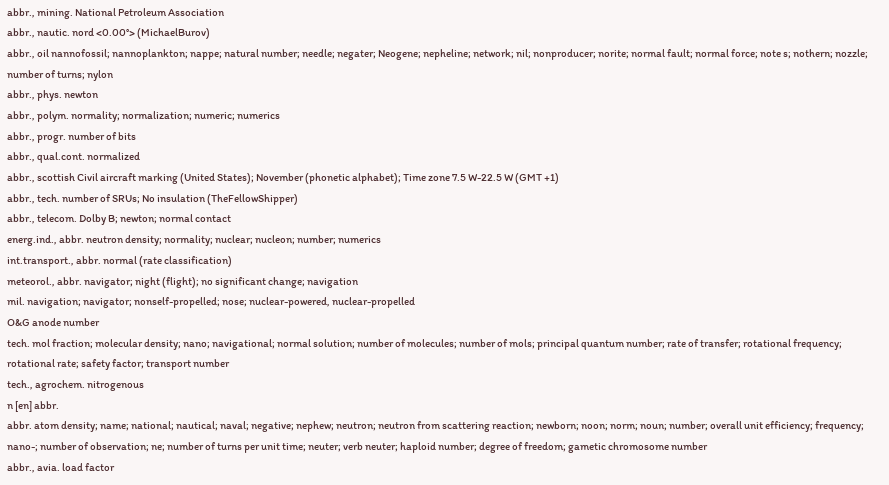abbr., mining. National Petroleum Association
abbr., nautic. nord <0.00°> (MichaelBurov)
abbr., oil nannofossil; nannoplankton; nappe; natural number; needle; negater; Neogene; nepheline; network; nil; nonproducer; norite; normal fault; normal force; note s; nothern; nozzle; number of turns; nylon
abbr., phys. newton
abbr., polym. normality; normalization; numeric; numerics
abbr., progr. number of bits
abbr., qual.cont. normalized
abbr., scottish Civil aircraft marking (United States); November (phonetic alphabet); Time zone 7.5 W-22.5 W (GMT +1)
abbr., tech. number of SRUs; No insulation (TheFellowShipper)
abbr., telecom. Dolby B; newton; normal contact
energ.ind., abbr. neutron density; normality; nuclear; nucleon; number; numerics
int.transport., abbr. normal (rate classification)
meteorol., abbr. navigator; night (flight); no significant change; navigation
mil. navigation; navigator; nonself-propelled; nose; nuclear-powered, nuclear-propelled
O&G anode number
tech. mol fraction; molecular density; nano; navigational; normal solution; number of molecules; number of mols; principal quantum number; rate of transfer; rotational frequency; rotational rate; safety factor; transport number
tech., agrochem. nitrogenous
n [en] abbr.
abbr. atom density; name; national; nautical; naval; negative; nephew; neutron; neutron from scattering reaction; newborn; noon; norm; noun; number; overall unit efficiency; frequency; nano-; number of observation; ne; number of turns per unit time; neuter; verb neuter; haploid number; degree of freedom; gametic chromosome number
abbr., avia. load factor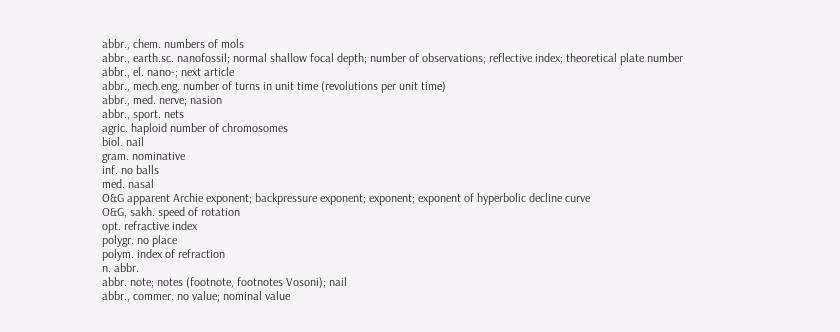abbr., chem. numbers of mols
abbr., earth.sc. nanofossil; normal shallow focal depth; number of observations; reflective index; theoretical plate number
abbr., el. nano-; next article
abbr., mech.eng. number of turns in unit time (revolutions per unit time)
abbr., med. nerve; nasion
abbr., sport. nets
agric. haploid number of chromosomes
biol. nail
gram. nominative
inf. no balls
med. nasal
O&G apparent Archie exponent; backpressure exponent; exponent; exponent of hyperbolic decline curve
O&G, sakh. speed of rotation
opt. refractive index
polygr. no place
polym. index of refraction
n. abbr.
abbr. note; notes (footnote, footnotes Vosoni); nail
abbr., commer. no value; nominal value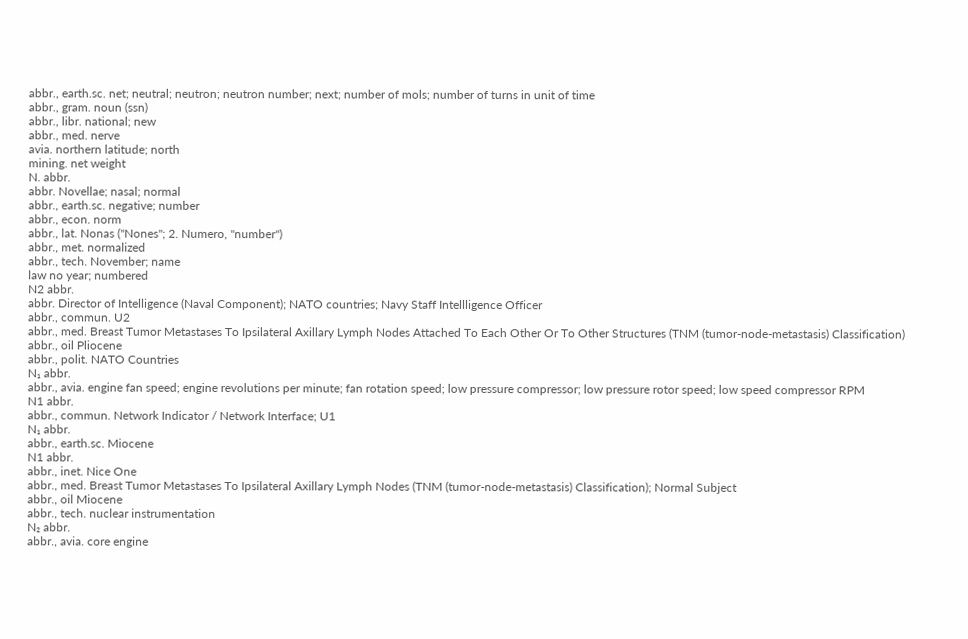abbr., earth.sc. net; neutral; neutron; neutron number; next; number of mols; number of turns in unit of time
abbr., gram. noun (ssn)
abbr., libr. national; new
abbr., med. nerve
avia. northern latitude; north
mining. net weight
N. abbr.
abbr. Novellae; nasal; normal
abbr., earth.sc. negative; number
abbr., econ. norm
abbr., lat. Nonas ("Nones"; 2. Numero, "number")
abbr., met. normalized
abbr., tech. November; name
law no year; numbered
N2 abbr.
abbr. Director of Intelligence (Naval Component); NATO countries; Navy Staff Intellligence Officer
abbr., commun. U2
abbr., med. Breast Tumor Metastases To Ipsilateral Axillary Lymph Nodes Attached To Each Other Or To Other Structures (TNM (tumor-node-metastasis) Classification)
abbr., oil Pliocene
abbr., polit. NATO Countries
N₁ abbr.
abbr., avia. engine fan speed; engine revolutions per minute; fan rotation speed; low pressure compressor; low pressure rotor speed; low speed compressor RPM
N1 abbr.
abbr., commun. Network Indicator / Network Interface; U1
N₁ abbr.
abbr., earth.sc. Miocene
N1 abbr.
abbr., inet. Nice One
abbr., med. Breast Tumor Metastases To Ipsilateral Axillary Lymph Nodes (TNM (tumor-node-metastasis) Classification); Normal Subject
abbr., oil Miocene
abbr., tech. nuclear instrumentation
N₂ abbr.
abbr., avia. core engine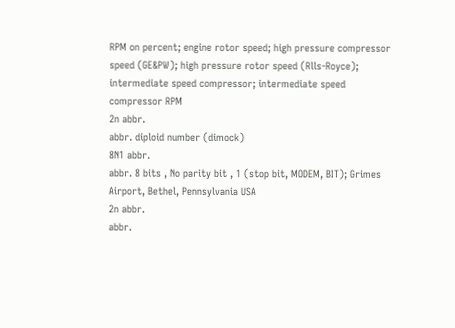RPM on percent; engine rotor speed; high pressure compressor speed (GE&PW); high pressure rotor speed (Rlls-Royce); intermediate speed compressor; intermediate speed compressor RPM
2n abbr.
abbr. diploid number (dimock)
8N1 abbr.
abbr. 8 bits , No parity bit , 1 (stop bit, MODEM, BIT); Grimes Airport, Bethel, Pennsylvania USA
2n abbr.
abbr.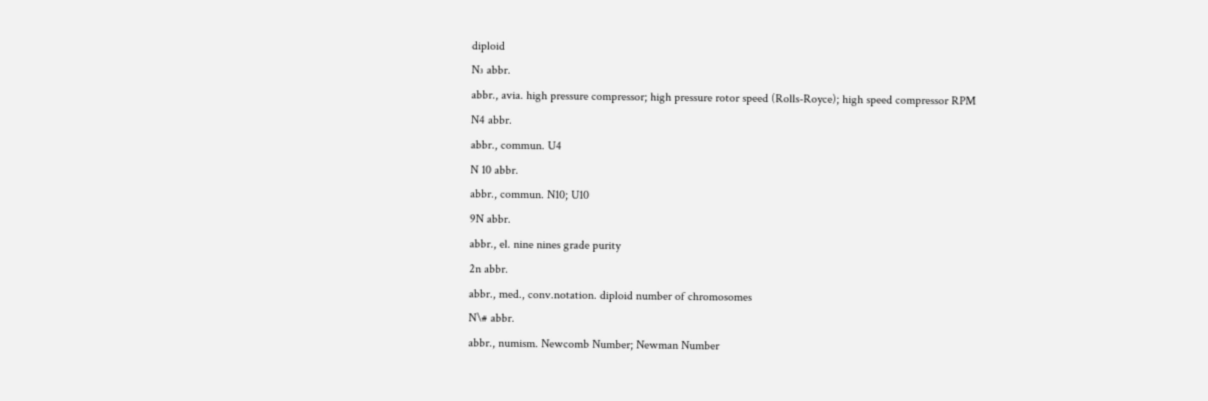diploid
N₃ abbr.
abbr., avia. high pressure compressor; high pressure rotor speed (Rolls-Royce); high speed compressor RPM
N4 abbr.
abbr., commun. U4
N 10 abbr.
abbr., commun. N10; U10
9N abbr.
abbr., el. nine nines grade purity
2n abbr.
abbr., med., conv.notation. diploid number of chromosomes
N\# abbr.
abbr., numism. Newcomb Number; Newman Number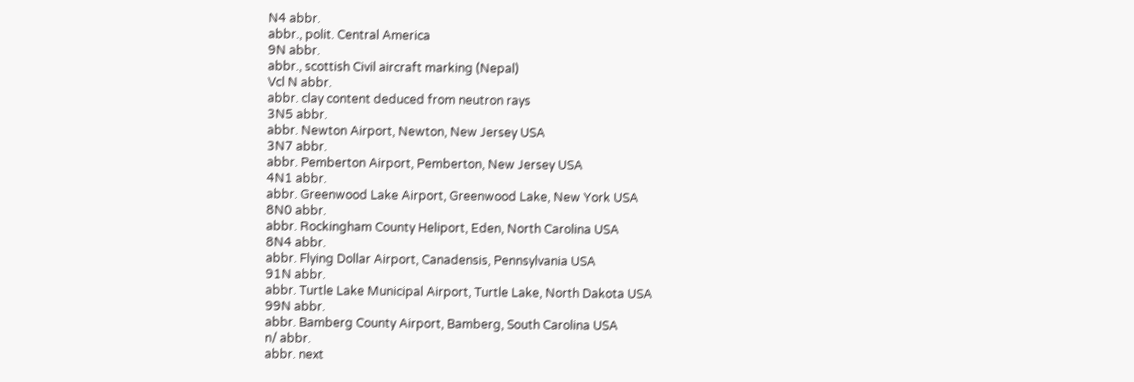N4 abbr.
abbr., polit. Central America
9N abbr.
abbr., scottish Civil aircraft marking (Nepal)
Vcl N abbr.
abbr. clay content deduced from neutron rays
3N5 abbr.
abbr. Newton Airport, Newton, New Jersey USA
3N7 abbr.
abbr. Pemberton Airport, Pemberton, New Jersey USA
4N1 abbr.
abbr. Greenwood Lake Airport, Greenwood Lake, New York USA
8N0 abbr.
abbr. Rockingham County Heliport, Eden, North Carolina USA
8N4 abbr.
abbr. Flying Dollar Airport, Canadensis, Pennsylvania USA
91N abbr.
abbr. Turtle Lake Municipal Airport, Turtle Lake, North Dakota USA
99N abbr.
abbr. Bamberg County Airport, Bamberg, South Carolina USA
n/ abbr.
abbr. next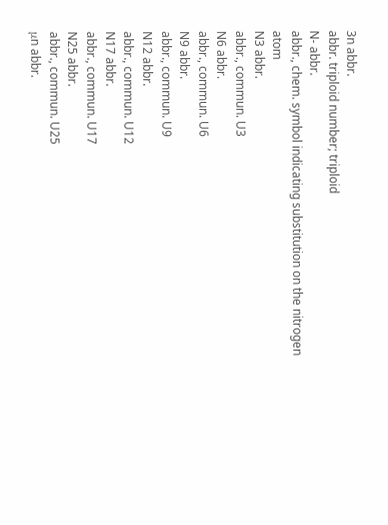3n abbr.
abbr. triploid number; triploid
N- abbr.
abbr., chem. symbol indicating substitution on the nitrogen atom
N3 abbr.
abbr., commun. U3
N6 abbr.
abbr., commun. U6
N9 abbr.
abbr., commun. U9
N12 abbr.
abbr., commun. U12
N17 abbr.
abbr., commun. U17
N25 abbr.
abbr., commun. U25
μn abbr.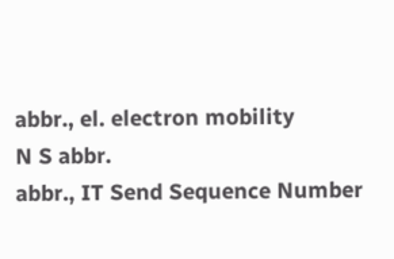abbr., el. electron mobility
N S abbr.
abbr., IT Send Sequence Number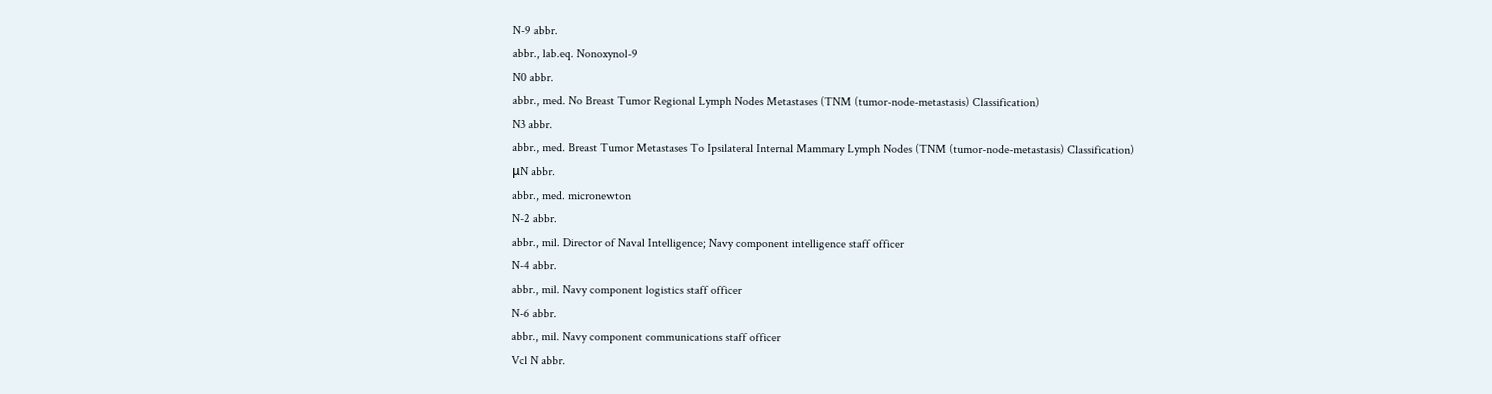N-9 abbr.
abbr., lab.eq. Nonoxynol-9
N0 abbr.
abbr., med. No Breast Tumor Regional Lymph Nodes Metastases (TNM (tumor-node-metastasis) Classification)
N3 abbr.
abbr., med. Breast Tumor Metastases To Ipsilateral Internal Mammary Lymph Nodes (TNM (tumor-node-metastasis) Classification)
μN abbr.
abbr., med. micronewton
N-2 abbr.
abbr., mil. Director of Naval Intelligence; Navy component intelligence staff officer
N-4 abbr.
abbr., mil. Navy component logistics staff officer
N-6 abbr.
abbr., mil. Navy component communications staff officer
Vcl N abbr.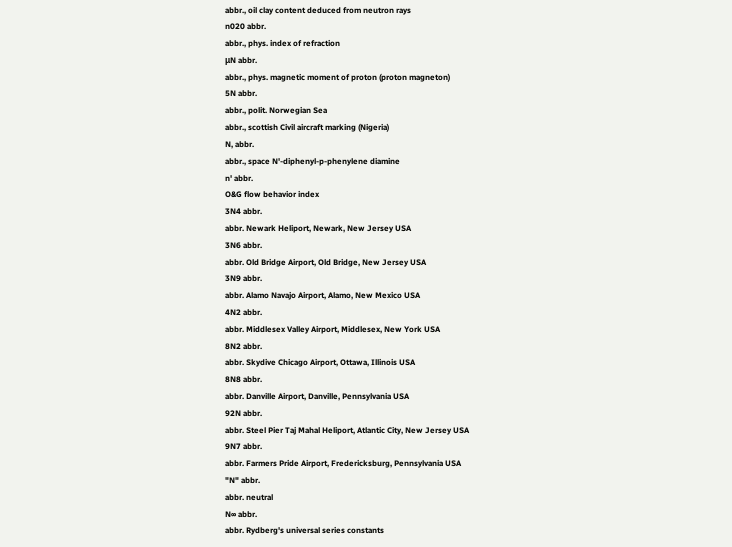abbr., oil clay content deduced from neutron rays
n020 abbr.
abbr., phys. index of refraction
μN abbr.
abbr., phys. magnetic moment of proton (proton magneton)
5N abbr.
abbr., polit. Norwegian Sea
abbr., scottish Civil aircraft marking (Nigeria)
N, abbr.
abbr., space N'-diphenyl-p-phenylene diamine
n' abbr.
O&G flow behavior index
3N4 abbr.
abbr. Newark Heliport, Newark, New Jersey USA
3N6 abbr.
abbr. Old Bridge Airport, Old Bridge, New Jersey USA
3N9 abbr.
abbr. Alamo Navajo Airport, Alamo, New Mexico USA
4N2 abbr.
abbr. Middlesex Valley Airport, Middlesex, New York USA
8N2 abbr.
abbr. Skydive Chicago Airport, Ottawa, Illinois USA
8N8 abbr.
abbr. Danville Airport, Danville, Pennsylvania USA
92N abbr.
abbr. Steel Pier Taj Mahal Heliport, Atlantic City, New Jersey USA
9N7 abbr.
abbr. Farmers Pride Airport, Fredericksburg, Pennsylvania USA
"N" abbr.
abbr. neutral
N∞ abbr.
abbr. Rydberg's universal series constants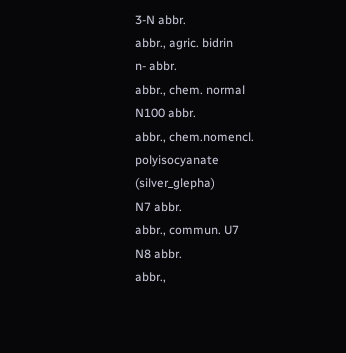3-N abbr.
abbr., agric. bidrin
n- abbr.
abbr., chem. normal
N100 abbr.
abbr., chem.nomencl. polyisocyanate (silver_glepha)
N7 abbr.
abbr., commun. U7
N8 abbr.
abbr.,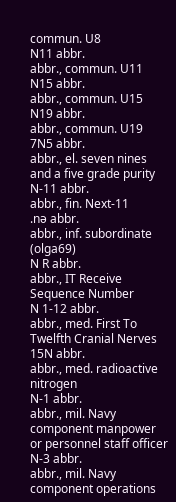commun. U8
N11 abbr.
abbr., commun. U11
N15 abbr.
abbr., commun. U15
N19 abbr.
abbr., commun. U19
7N5 abbr.
abbr., el. seven nines and a five grade purity
N-11 abbr.
abbr., fin. Next-11
.nə abbr.
abbr., inf. subordinate (olga69)
N R abbr.
abbr., IT Receive Sequence Number
N 1-12 abbr.
abbr., med. First To Twelfth Cranial Nerves
15N abbr.
abbr., med. radioactive nitrogen
N-1 abbr.
abbr., mil. Navy component manpower or personnel staff officer
N-3 abbr.
abbr., mil. Navy component operations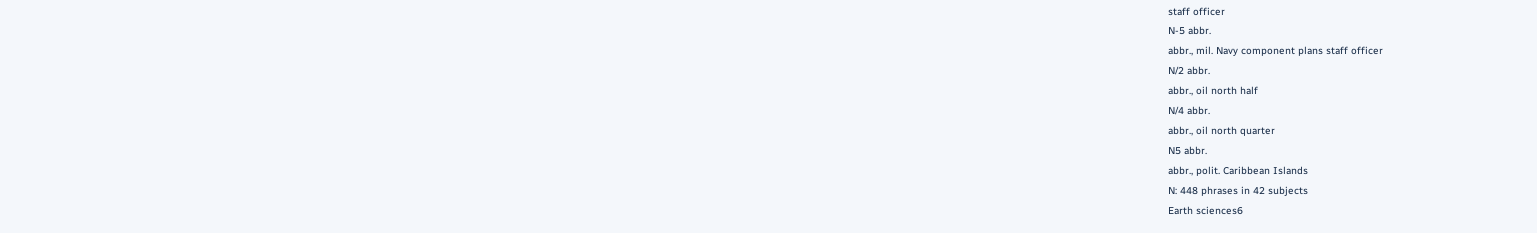staff officer
N-5 abbr.
abbr., mil. Navy component plans staff officer
N/2 abbr.
abbr., oil north half
N/4 abbr.
abbr., oil north quarter
N5 abbr.
abbr., polit. Caribbean Islands
N: 448 phrases in 42 subjects
Earth sciences6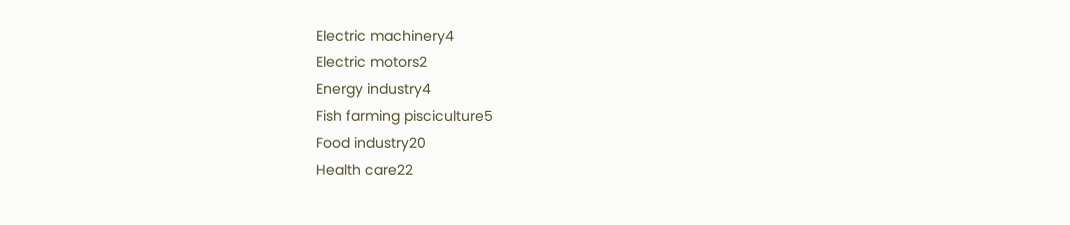Electric machinery4
Electric motors2
Energy industry4
Fish farming pisciculture5
Food industry20
Health care22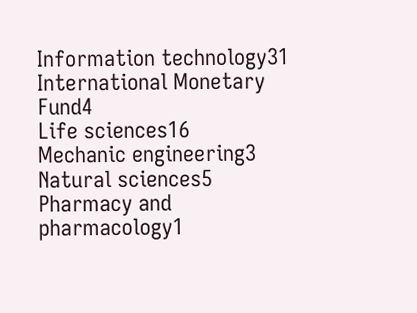Information technology31
International Monetary Fund4
Life sciences16
Mechanic engineering3
Natural sciences5
Pharmacy and pharmacology1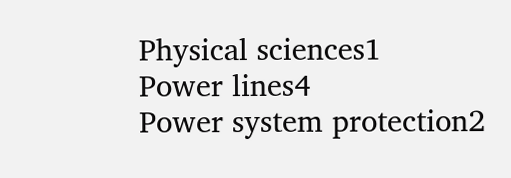Physical sciences1
Power lines4
Power system protection2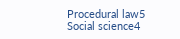Procedural law5
Social science4